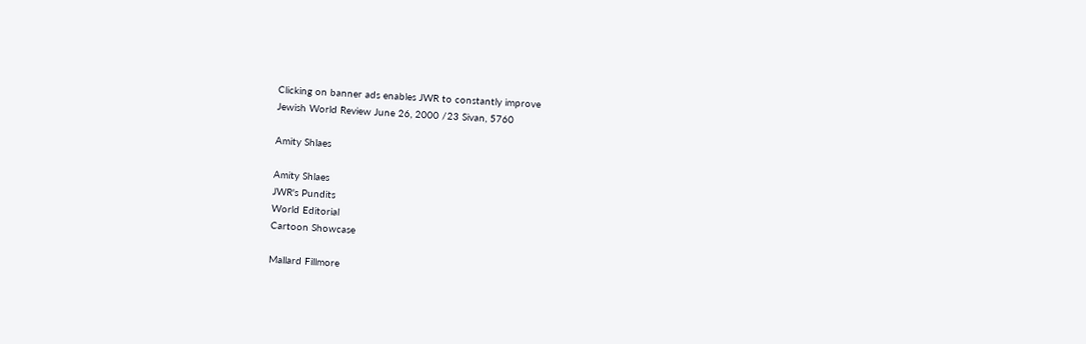Clicking on banner ads enables JWR to constantly improve
Jewish World Review June 26, 2000 /23 Sivan, 5760

Amity Shlaes

Amity Shlaes
JWR's Pundits
World Editorial
Cartoon Showcase

Mallard Fillmore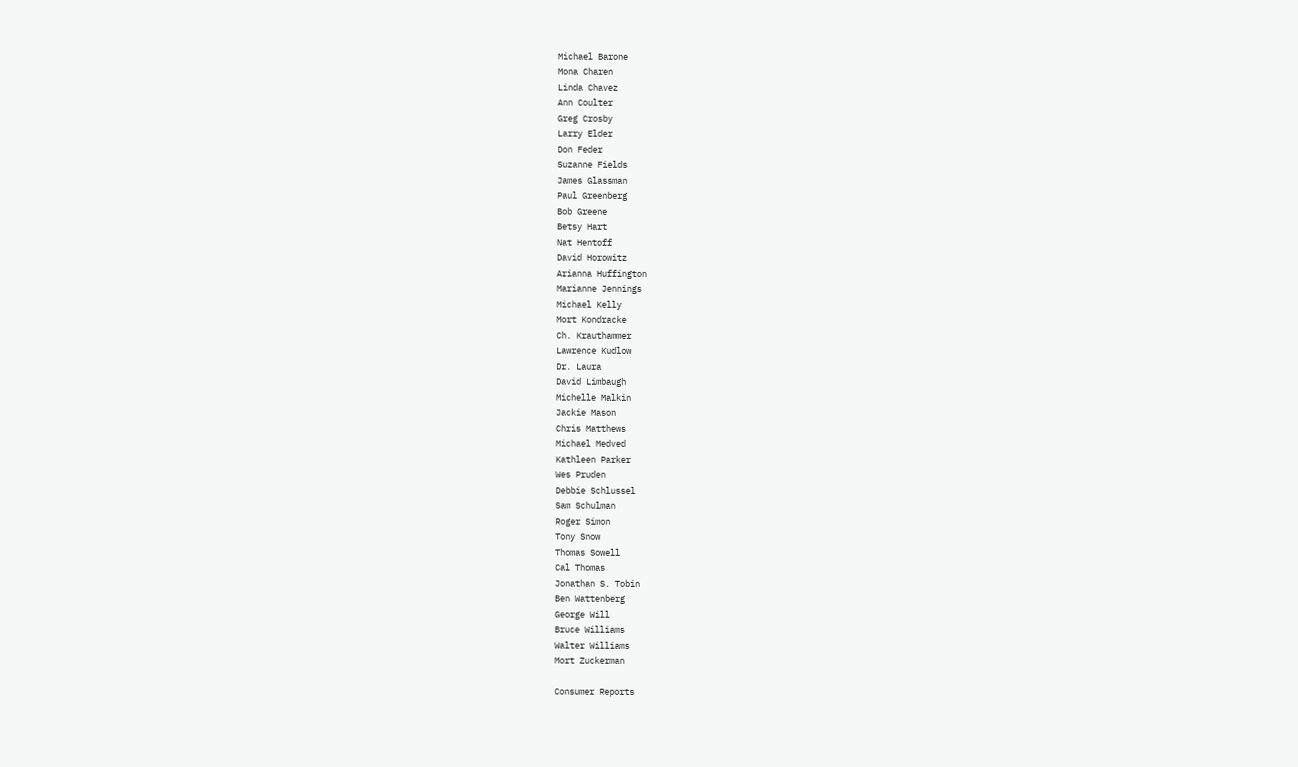Michael Barone
Mona Charen
Linda Chavez
Ann Coulter
Greg Crosby
Larry Elder
Don Feder
Suzanne Fields
James Glassman
Paul Greenberg
Bob Greene
Betsy Hart
Nat Hentoff
David Horowitz
Arianna Huffington
Marianne Jennings
Michael Kelly
Mort Kondracke
Ch. Krauthammer
Lawrence Kudlow
Dr. Laura
David Limbaugh
Michelle Malkin
Jackie Mason
Chris Matthews
Michael Medved
Kathleen Parker
Wes Pruden
Debbie Schlussel
Sam Schulman
Roger Simon
Tony Snow
Thomas Sowell
Cal Thomas
Jonathan S. Tobin
Ben Wattenberg
George Will
Bruce Williams
Walter Williams
Mort Zuckerman

Consumer Reports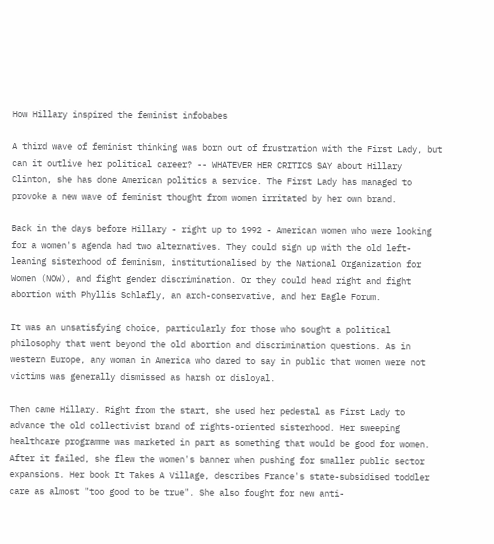How Hillary inspired the feminist infobabes

A third wave of feminist thinking was born out of frustration with the First Lady, but can it outlive her political career? -- WHATEVER HER CRITICS SAY about Hillary Clinton, she has done American politics a service. The First Lady has managed to provoke a new wave of feminist thought from women irritated by her own brand.

Back in the days before Hillary - right up to 1992 - American women who were looking for a women's agenda had two alternatives. They could sign up with the old left-leaning sisterhood of feminism, institutionalised by the National Organization for Women (NOW), and fight gender discrimination. Or they could head right and fight abortion with Phyllis Schlafly, an arch-conservative, and her Eagle Forum.

It was an unsatisfying choice, particularly for those who sought a political philosophy that went beyond the old abortion and discrimination questions. As in western Europe, any woman in America who dared to say in public that women were not victims was generally dismissed as harsh or disloyal.

Then came Hillary. Right from the start, she used her pedestal as First Lady to advance the old collectivist brand of rights-oriented sisterhood. Her sweeping healthcare programme was marketed in part as something that would be good for women. After it failed, she flew the women's banner when pushing for smaller public sector expansions. Her book It Takes A Village, describes France's state-subsidised toddler care as almost "too good to be true". She also fought for new anti-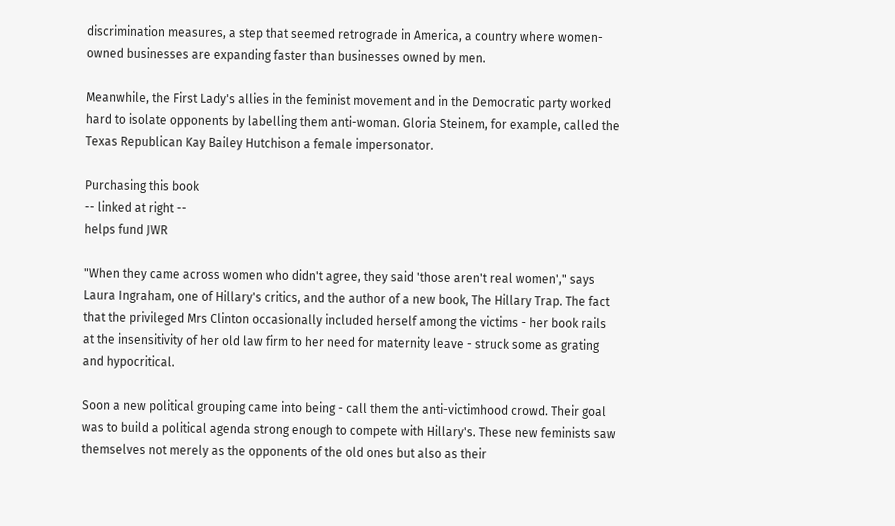discrimination measures, a step that seemed retrograde in America, a country where women-owned businesses are expanding faster than businesses owned by men.

Meanwhile, the First Lady's allies in the feminist movement and in the Democratic party worked hard to isolate opponents by labelling them anti-woman. Gloria Steinem, for example, called the Texas Republican Kay Bailey Hutchison a female impersonator.

Purchasing this book
-- linked at right --
helps fund JWR

"When they came across women who didn't agree, they said 'those aren't real women'," says Laura Ingraham, one of Hillary's critics, and the author of a new book, The Hillary Trap. The fact that the privileged Mrs Clinton occasionally included herself among the victims - her book rails at the insensitivity of her old law firm to her need for maternity leave - struck some as grating and hypocritical.

Soon a new political grouping came into being - call them the anti-victimhood crowd. Their goal was to build a political agenda strong enough to compete with Hillary's. These new feminists saw themselves not merely as the opponents of the old ones but also as their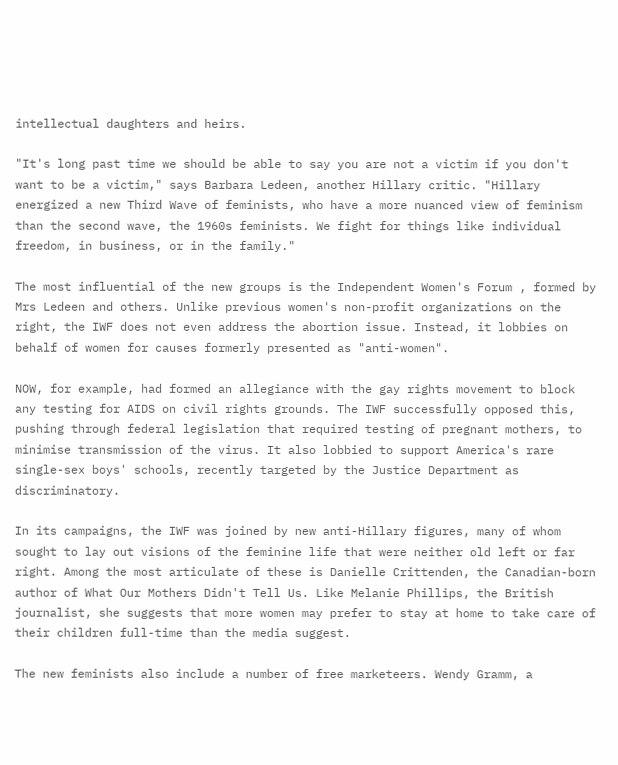intellectual daughters and heirs.

"It's long past time we should be able to say you are not a victim if you don't want to be a victim," says Barbara Ledeen, another Hillary critic. "Hillary energized a new Third Wave of feminists, who have a more nuanced view of feminism than the second wave, the 1960s feminists. We fight for things like individual freedom, in business, or in the family."

The most influential of the new groups is the Independent Women's Forum , formed by Mrs Ledeen and others. Unlike previous women's non-profit organizations on the right, the IWF does not even address the abortion issue. Instead, it lobbies on behalf of women for causes formerly presented as "anti-women".

NOW, for example, had formed an allegiance with the gay rights movement to block any testing for AIDS on civil rights grounds. The IWF successfully opposed this, pushing through federal legislation that required testing of pregnant mothers, to minimise transmission of the virus. It also lobbied to support America's rare single-sex boys' schools, recently targeted by the Justice Department as discriminatory.

In its campaigns, the IWF was joined by new anti-Hillary figures, many of whom sought to lay out visions of the feminine life that were neither old left or far right. Among the most articulate of these is Danielle Crittenden, the Canadian-born author of What Our Mothers Didn't Tell Us. Like Melanie Phillips, the British journalist, she suggests that more women may prefer to stay at home to take care of their children full-time than the media suggest.

The new feminists also include a number of free marketeers. Wendy Gramm, a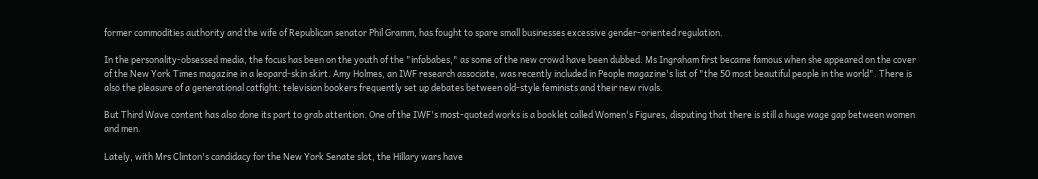former commodities authority and the wife of Republican senator Phil Gramm, has fought to spare small businesses excessive gender-oriented regulation.

In the personality-obsessed media, the focus has been on the youth of the "infobabes," as some of the new crowd have been dubbed. Ms Ingraham first became famous when she appeared on the cover of the New York Times magazine in a leopard-skin skirt. Amy Holmes, an IWF research associate, was recently included in People magazine's list of "the 50 most beautiful people in the world". There is also the pleasure of a generational catfight: television bookers frequently set up debates between old-style feminists and their new rivals.

But Third Wave content has also done its part to grab attention. One of the IWF's most-quoted works is a booklet called Women's Figures, disputing that there is still a huge wage gap between women and men.

Lately, with Mrs Clinton's candidacy for the New York Senate slot, the Hillary wars have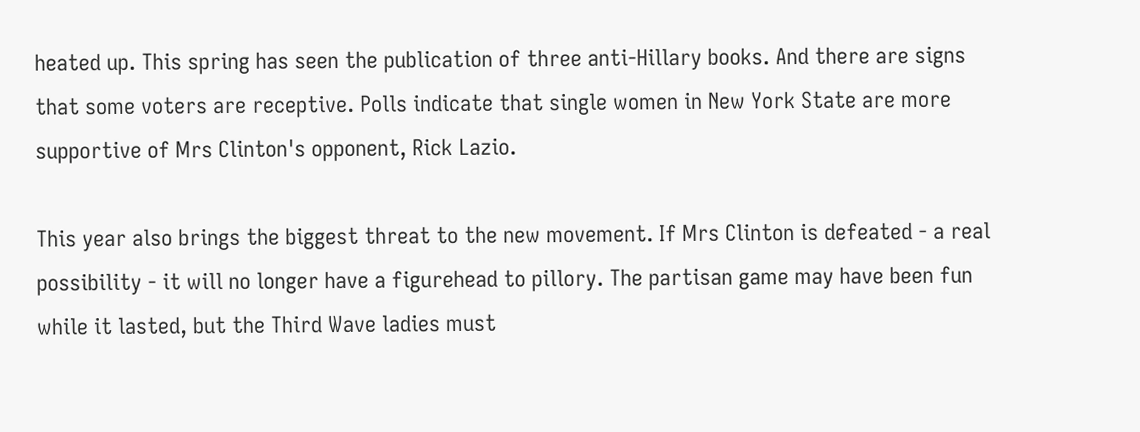heated up. This spring has seen the publication of three anti-Hillary books. And there are signs that some voters are receptive. Polls indicate that single women in New York State are more supportive of Mrs Clinton's opponent, Rick Lazio.

This year also brings the biggest threat to the new movement. If Mrs Clinton is defeated - a real possibility - it will no longer have a figurehead to pillory. The partisan game may have been fun while it lasted, but the Third Wave ladies must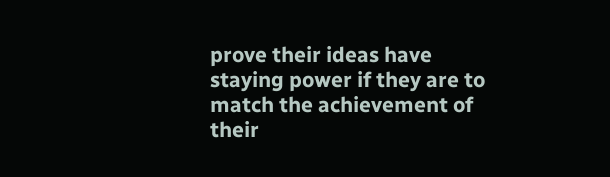prove their ideas have staying power if they are to match the achievement of their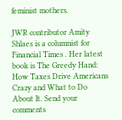feminist mothers.

JWR contributor Amity Shlaes is a columnist for Financial Times . Her latest book is The Greedy Hand: How Taxes Drive Americans Crazy and What to Do About It. Send your comments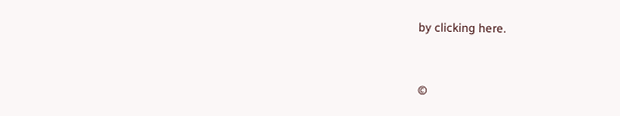by clicking here.


©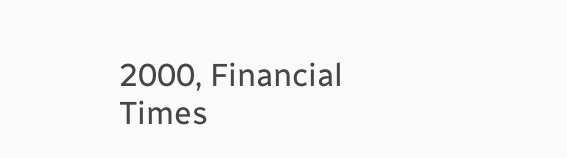2000, Financial Times